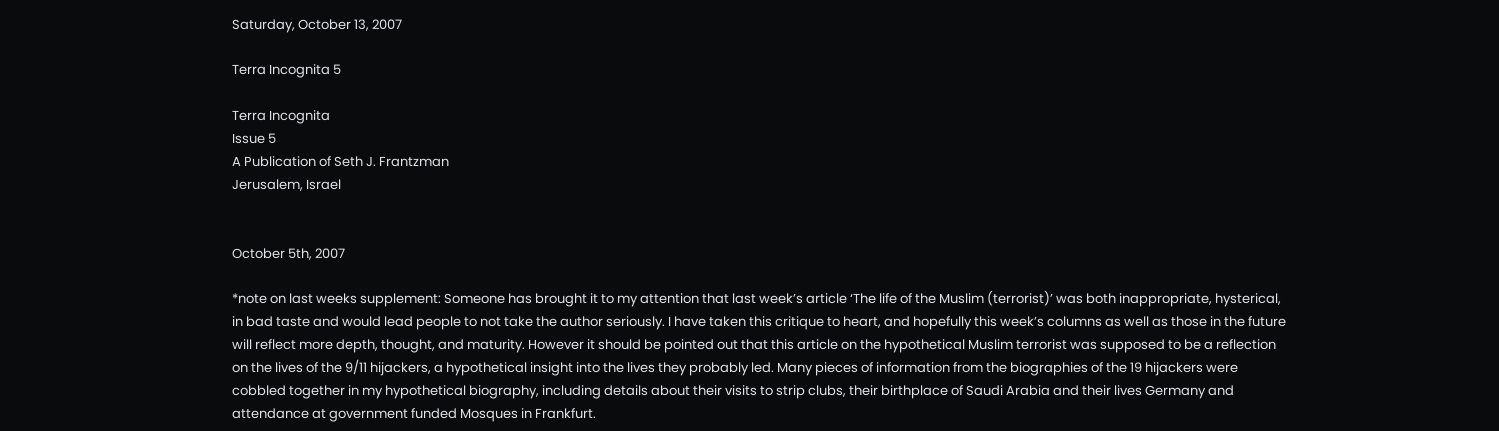Saturday, October 13, 2007

Terra Incognita 5

Terra Incognita
Issue 5
A Publication of Seth J. Frantzman
Jerusalem, Israel


October 5th, 2007

*note on last weeks supplement: Someone has brought it to my attention that last week’s article ‘The life of the Muslim (terrorist)’ was both inappropriate, hysterical, in bad taste and would lead people to not take the author seriously. I have taken this critique to heart, and hopefully this week’s columns as well as those in the future will reflect more depth, thought, and maturity. However it should be pointed out that this article on the hypothetical Muslim terrorist was supposed to be a reflection on the lives of the 9/11 hijackers, a hypothetical insight into the lives they probably led. Many pieces of information from the biographies of the 19 hijackers were cobbled together in my hypothetical biography, including details about their visits to strip clubs, their birthplace of Saudi Arabia and their lives Germany and attendance at government funded Mosques in Frankfurt.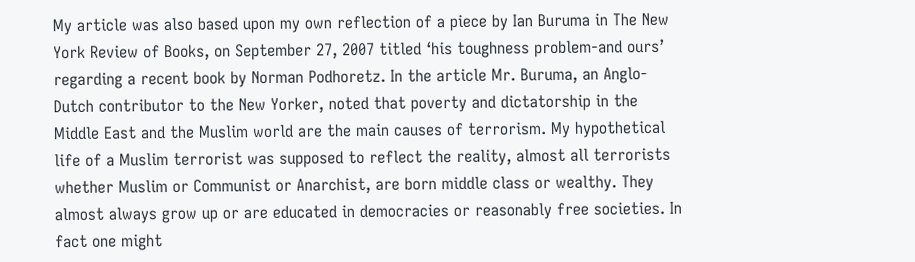My article was also based upon my own reflection of a piece by Ian Buruma in The New York Review of Books, on September 27, 2007 titled ‘his toughness problem-and ours’ regarding a recent book by Norman Podhoretz. In the article Mr. Buruma, an Anglo-Dutch contributor to the New Yorker, noted that poverty and dictatorship in the Middle East and the Muslim world are the main causes of terrorism. My hypothetical life of a Muslim terrorist was supposed to reflect the reality, almost all terrorists whether Muslim or Communist or Anarchist, are born middle class or wealthy. They almost always grow up or are educated in democracies or reasonably free societies. In fact one might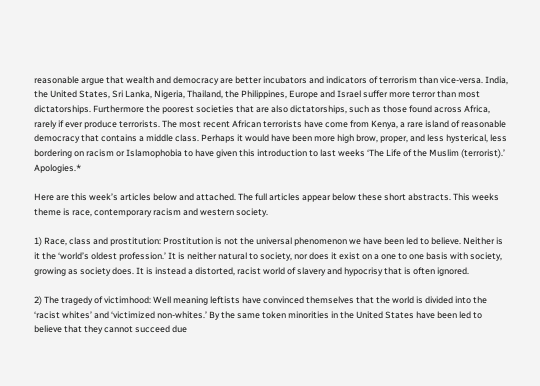reasonable argue that wealth and democracy are better incubators and indicators of terrorism than vice-versa. India, the United States, Sri Lanka, Nigeria, Thailand, the Philippines, Europe and Israel suffer more terror than most dictatorships. Furthermore the poorest societies that are also dictatorships, such as those found across Africa, rarely if ever produce terrorists. The most recent African terrorists have come from Kenya, a rare island of reasonable democracy that contains a middle class. Perhaps it would have been more high brow, proper, and less hysterical, less bordering on racism or Islamophobia to have given this introduction to last weeks ‘The Life of the Muslim (terrorist).’ Apologies.*

Here are this week’s articles below and attached. The full articles appear below these short abstracts. This weeks theme is race, contemporary racism and western society.

1) Race, class and prostitution: Prostitution is not the universal phenomenon we have been led to believe. Neither is it the ‘world’s oldest profession.’ It is neither natural to society, nor does it exist on a one to one basis with society, growing as society does. It is instead a distorted, racist world of slavery and hypocrisy that is often ignored.

2) The tragedy of victimhood: Well meaning leftists have convinced themselves that the world is divided into the ‘racist whites’ and ‘victimized non-whites.’ By the same token minorities in the United States have been led to believe that they cannot succeed due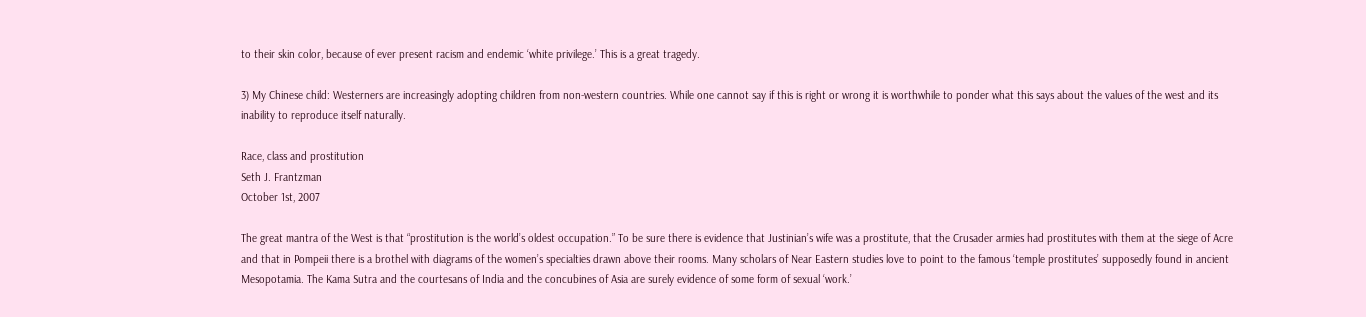to their skin color, because of ever present racism and endemic ‘white privilege.’ This is a great tragedy.

3) My Chinese child: Westerners are increasingly adopting children from non-western countries. While one cannot say if this is right or wrong it is worthwhile to ponder what this says about the values of the west and its inability to reproduce itself naturally.

Race, class and prostitution
Seth J. Frantzman
October 1st, 2007

The great mantra of the West is that “prostitution is the world’s oldest occupation.” To be sure there is evidence that Justinian’s wife was a prostitute, that the Crusader armies had prostitutes with them at the siege of Acre and that in Pompeii there is a brothel with diagrams of the women’s specialties drawn above their rooms. Many scholars of Near Eastern studies love to point to the famous ‘temple prostitutes’ supposedly found in ancient Mesopotamia. The Kama Sutra and the courtesans of India and the concubines of Asia are surely evidence of some form of sexual ‘work.’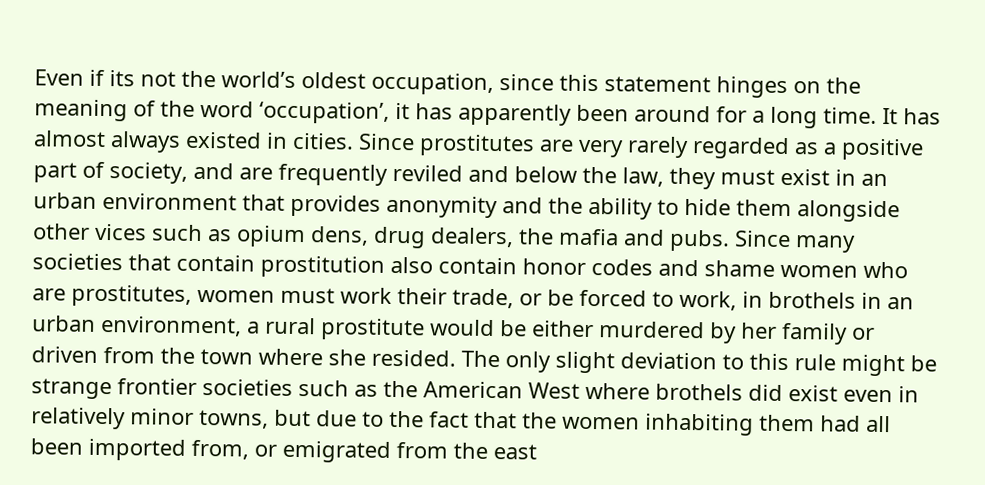Even if its not the world’s oldest occupation, since this statement hinges on the meaning of the word ‘occupation’, it has apparently been around for a long time. It has almost always existed in cities. Since prostitutes are very rarely regarded as a positive part of society, and are frequently reviled and below the law, they must exist in an urban environment that provides anonymity and the ability to hide them alongside other vices such as opium dens, drug dealers, the mafia and pubs. Since many societies that contain prostitution also contain honor codes and shame women who are prostitutes, women must work their trade, or be forced to work, in brothels in an urban environment, a rural prostitute would be either murdered by her family or driven from the town where she resided. The only slight deviation to this rule might be strange frontier societies such as the American West where brothels did exist even in relatively minor towns, but due to the fact that the women inhabiting them had all been imported from, or emigrated from the east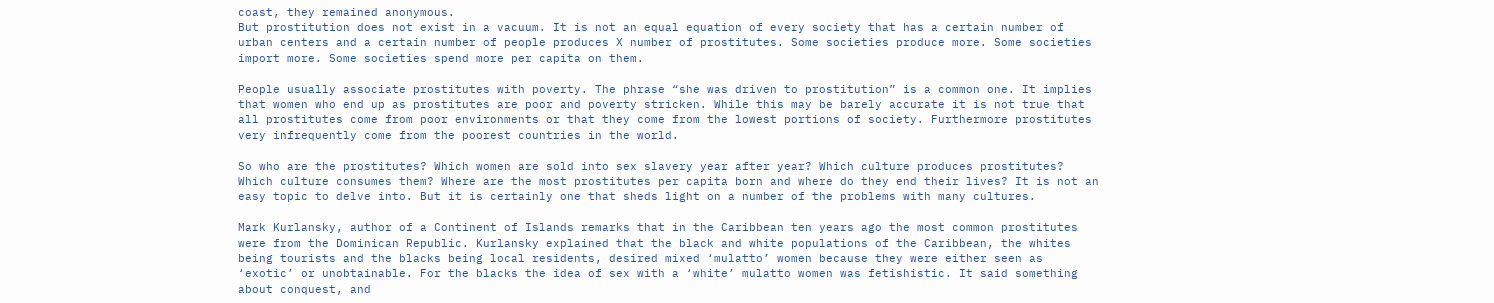coast, they remained anonymous.
But prostitution does not exist in a vacuum. It is not an equal equation of every society that has a certain number of urban centers and a certain number of people produces X number of prostitutes. Some societies produce more. Some societies import more. Some societies spend more per capita on them.

People usually associate prostitutes with poverty. The phrase “she was driven to prostitution” is a common one. It implies that women who end up as prostitutes are poor and poverty stricken. While this may be barely accurate it is not true that all prostitutes come from poor environments or that they come from the lowest portions of society. Furthermore prostitutes very infrequently come from the poorest countries in the world.

So who are the prostitutes? Which women are sold into sex slavery year after year? Which culture produces prostitutes? Which culture consumes them? Where are the most prostitutes per capita born and where do they end their lives? It is not an easy topic to delve into. But it is certainly one that sheds light on a number of the problems with many cultures.

Mark Kurlansky, author of a Continent of Islands remarks that in the Caribbean ten years ago the most common prostitutes were from the Dominican Republic. Kurlansky explained that the black and white populations of the Caribbean, the whites being tourists and the blacks being local residents, desired mixed ‘mulatto’ women because they were either seen as ‘exotic’ or unobtainable. For the blacks the idea of sex with a ‘white’ mulatto women was fetishistic. It said something about conquest, and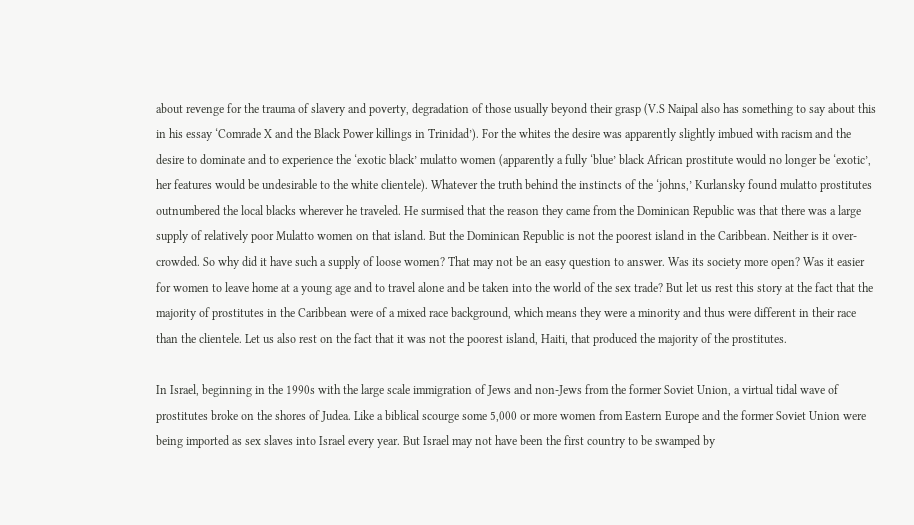about revenge for the trauma of slavery and poverty, degradation of those usually beyond their grasp (V.S Naipal also has something to say about this in his essay ‘Comrade X and the Black Power killings in Trinidad’). For the whites the desire was apparently slightly imbued with racism and the desire to dominate and to experience the ‘exotic black’ mulatto women (apparently a fully ‘blue’ black African prostitute would no longer be ‘exotic’, her features would be undesirable to the white clientele). Whatever the truth behind the instincts of the ‘johns,’ Kurlansky found mulatto prostitutes outnumbered the local blacks wherever he traveled. He surmised that the reason they came from the Dominican Republic was that there was a large supply of relatively poor Mulatto women on that island. But the Dominican Republic is not the poorest island in the Caribbean. Neither is it over-crowded. So why did it have such a supply of loose women? That may not be an easy question to answer. Was its society more open? Was it easier for women to leave home at a young age and to travel alone and be taken into the world of the sex trade? But let us rest this story at the fact that the majority of prostitutes in the Caribbean were of a mixed race background, which means they were a minority and thus were different in their race than the clientele. Let us also rest on the fact that it was not the poorest island, Haiti, that produced the majority of the prostitutes.

In Israel, beginning in the 1990s with the large scale immigration of Jews and non-Jews from the former Soviet Union, a virtual tidal wave of prostitutes broke on the shores of Judea. Like a biblical scourge some 5,000 or more women from Eastern Europe and the former Soviet Union were being imported as sex slaves into Israel every year. But Israel may not have been the first country to be swamped by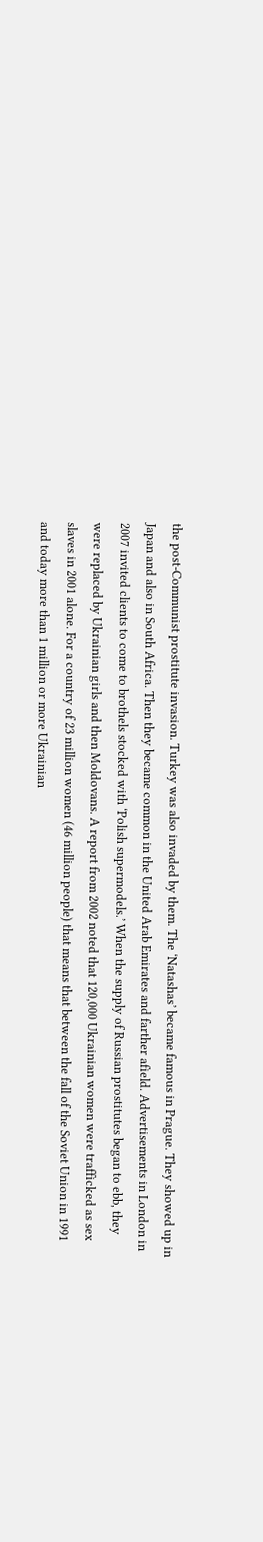the post-Communist prostitute invasion. Turkey was also invaded by them. The ‘Natashas’ became famous in Prague. They showed up in Japan and also in South Africa. Then they became common in the United Arab Emirates and farther afield. Advertisements in London in 2007 invited clients to come to brothels stocked with ‘Polish supermodels.’ When the supply of Russian prostitutes began to ebb, they were replaced by Ukrainian girls and then Moldovans. A report from 2002 noted that 120,000 Ukrainian women were trafficked as sex slaves in 2001 alone. For a country of 23 million women (46 million people) that means that between the fall of the Soviet Union in 1991 and today more than 1 million or more Ukrainian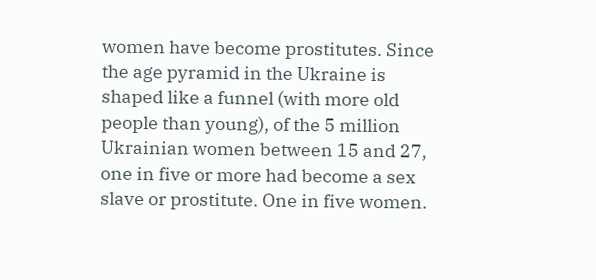women have become prostitutes. Since the age pyramid in the Ukraine is shaped like a funnel (with more old people than young), of the 5 million Ukrainian women between 15 and 27, one in five or more had become a sex slave or prostitute. One in five women.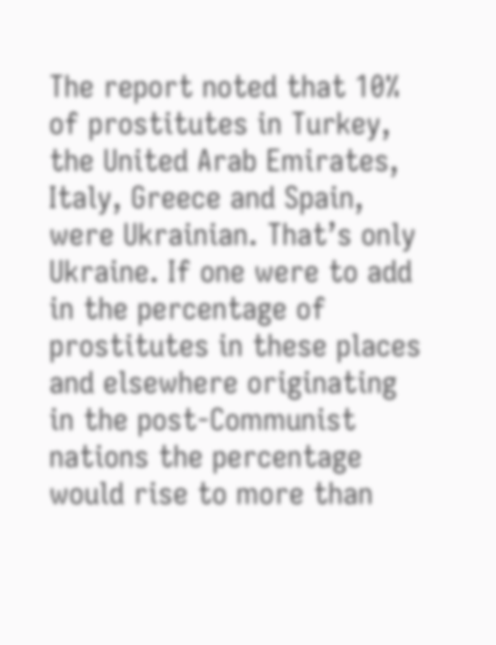The report noted that 10% of prostitutes in Turkey, the United Arab Emirates, Italy, Greece and Spain, were Ukrainian. That’s only Ukraine. If one were to add in the percentage of prostitutes in these places and elsewhere originating in the post-Communist nations the percentage would rise to more than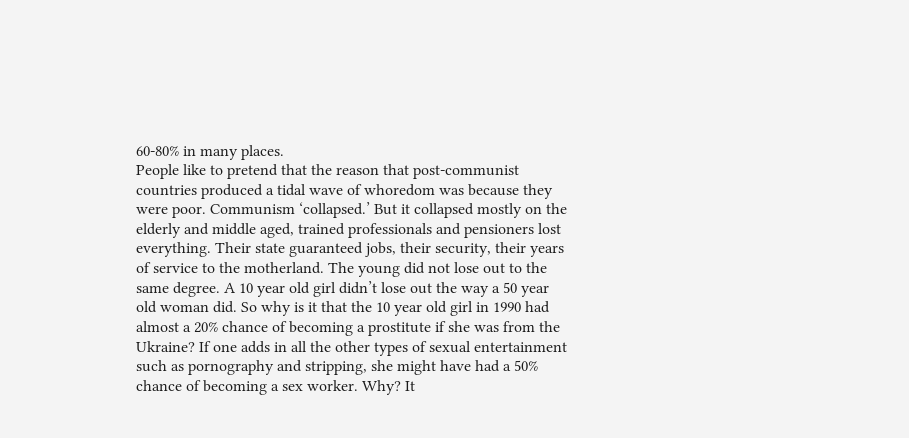60-80% in many places.
People like to pretend that the reason that post-communist countries produced a tidal wave of whoredom was because they were poor. Communism ‘collapsed.’ But it collapsed mostly on the elderly and middle aged, trained professionals and pensioners lost everything. Their state guaranteed jobs, their security, their years of service to the motherland. The young did not lose out to the same degree. A 10 year old girl didn’t lose out the way a 50 year old woman did. So why is it that the 10 year old girl in 1990 had almost a 20% chance of becoming a prostitute if she was from the Ukraine? If one adds in all the other types of sexual entertainment such as pornography and stripping, she might have had a 50% chance of becoming a sex worker. Why? It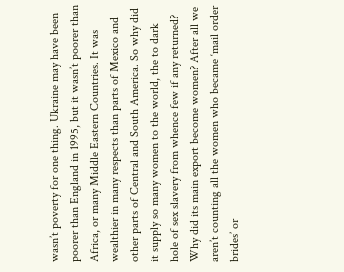wasn’t poverty for one thing. Ukraine may have been poorer than England in 1995, but it wasn’t poorer than Africa, or many Middle Eastern Countries. It was wealthier in many respects than parts of Mexico and other parts of Central and South America. So why did it supply so many women to the world, the to dark hole of sex slavery from whence few if any returned? Why did its main export become women? After all we aren’t counting all the women who became ‘mail order brides’ or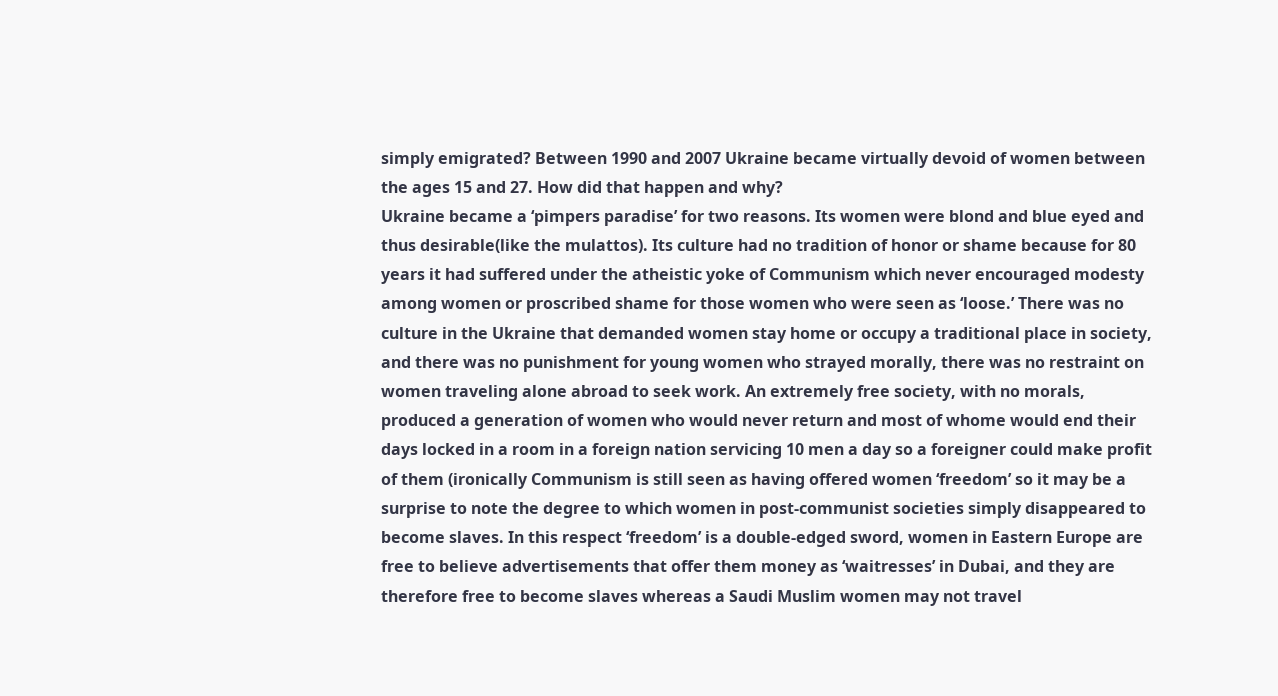simply emigrated? Between 1990 and 2007 Ukraine became virtually devoid of women between the ages 15 and 27. How did that happen and why?
Ukraine became a ‘pimpers paradise’ for two reasons. Its women were blond and blue eyed and thus desirable(like the mulattos). Its culture had no tradition of honor or shame because for 80 years it had suffered under the atheistic yoke of Communism which never encouraged modesty among women or proscribed shame for those women who were seen as ‘loose.’ There was no culture in the Ukraine that demanded women stay home or occupy a traditional place in society, and there was no punishment for young women who strayed morally, there was no restraint on women traveling alone abroad to seek work. An extremely free society, with no morals, produced a generation of women who would never return and most of whome would end their days locked in a room in a foreign nation servicing 10 men a day so a foreigner could make profit of them (ironically Communism is still seen as having offered women ‘freedom’ so it may be a surprise to note the degree to which women in post-communist societies simply disappeared to become slaves. In this respect ‘freedom’ is a double-edged sword, women in Eastern Europe are free to believe advertisements that offer them money as ‘waitresses’ in Dubai, and they are therefore free to become slaves whereas a Saudi Muslim women may not travel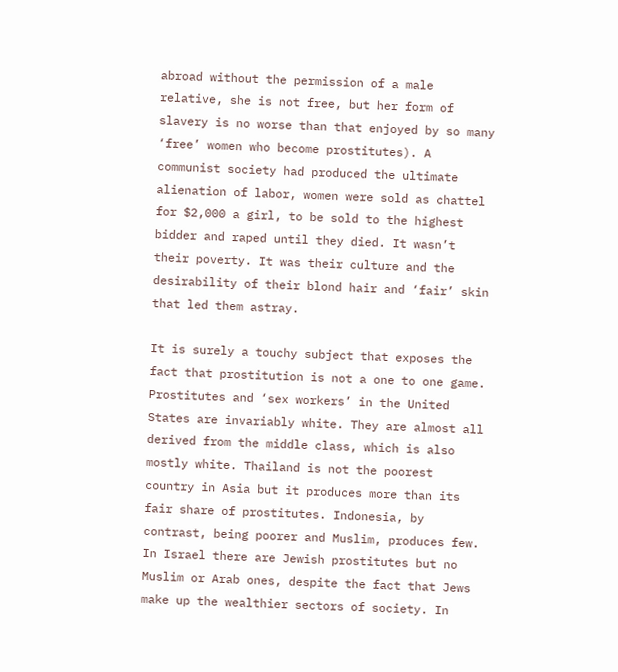abroad without the permission of a male relative, she is not free, but her form of slavery is no worse than that enjoyed by so many ‘free’ women who become prostitutes). A communist society had produced the ultimate alienation of labor, women were sold as chattel for $2,000 a girl, to be sold to the highest bidder and raped until they died. It wasn’t their poverty. It was their culture and the desirability of their blond hair and ‘fair’ skin that led them astray.

It is surely a touchy subject that exposes the fact that prostitution is not a one to one game. Prostitutes and ‘sex workers’ in the United States are invariably white. They are almost all derived from the middle class, which is also mostly white. Thailand is not the poorest country in Asia but it produces more than its fair share of prostitutes. Indonesia, by contrast, being poorer and Muslim, produces few. In Israel there are Jewish prostitutes but no Muslim or Arab ones, despite the fact that Jews make up the wealthier sectors of society. In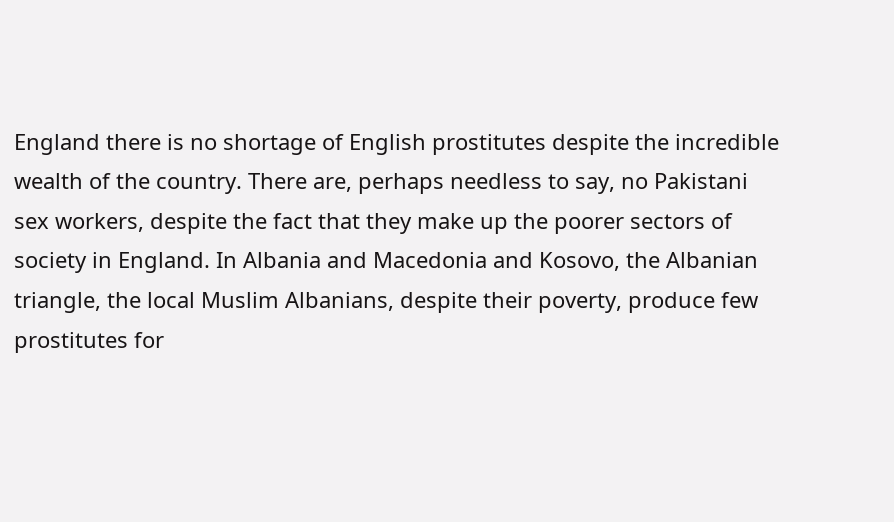England there is no shortage of English prostitutes despite the incredible wealth of the country. There are, perhaps needless to say, no Pakistani sex workers, despite the fact that they make up the poorer sectors of society in England. In Albania and Macedonia and Kosovo, the Albanian triangle, the local Muslim Albanians, despite their poverty, produce few prostitutes for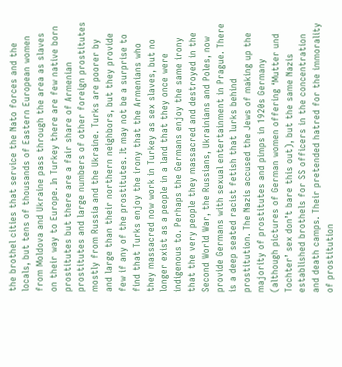the brothel cities that service the Nato forces and the locals, but tens of thousands of Eastern European women from Moldova and Ukraine pass through the area as slaves on their way to Europe. In Turkey there are few native born prostitutes but there are a fair share of Armenian prostitutes and large numbers of other foreign prostitutes mostly from Russia and the Ukraine. Turks are poorer by and large than their northern neighbors, but they provide few if any of the prostitutes. It may not be a surprise to find that Turks enjoy the irony that the Armenians who they massacred now work in Turkey as sex slaves, but no longer exist as a people in a land that they once were indigenous to. Perhaps the Germans enjoy the same irony that the very people they massacred and destroyed in the Second World War, the Russians, Ukrainians and Poles, now provide Germans with sexual entertainment in Prague. There is a deep seated racist fetish that lurks behind prostitution. The Nazis accused the Jews of making up the majority of prostitutes and pimps in 1920s Germany (although pictures of German women offering ‘Mutter und Tochter’ sex don’t bare this out), but the same Nazis established brothels for SS officers in the concentration and death camps. Their pretended hatred for the immorality of prostitution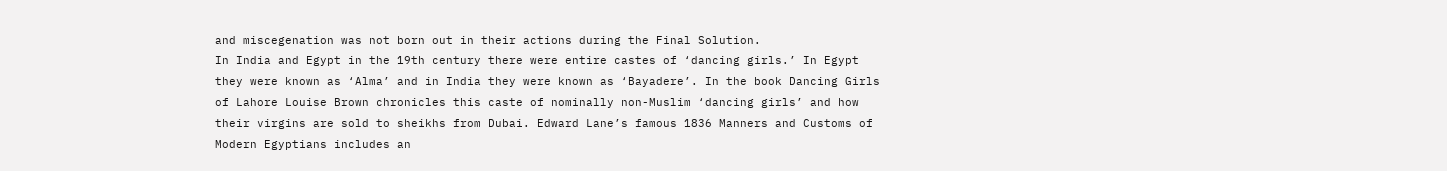and miscegenation was not born out in their actions during the Final Solution.
In India and Egypt in the 19th century there were entire castes of ‘dancing girls.’ In Egypt they were known as ‘Alma’ and in India they were known as ‘Bayadere’. In the book Dancing Girls of Lahore Louise Brown chronicles this caste of nominally non-Muslim ‘dancing girls’ and how their virgins are sold to sheikhs from Dubai. Edward Lane’s famous 1836 Manners and Customs of Modern Egyptians includes an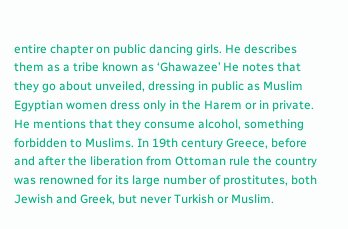entire chapter on public dancing girls. He describes them as a tribe known as ‘Ghawazee’ He notes that they go about unveiled, dressing in public as Muslim Egyptian women dress only in the Harem or in private. He mentions that they consume alcohol, something forbidden to Muslims. In 19th century Greece, before and after the liberation from Ottoman rule the country was renowned for its large number of prostitutes, both Jewish and Greek, but never Turkish or Muslim.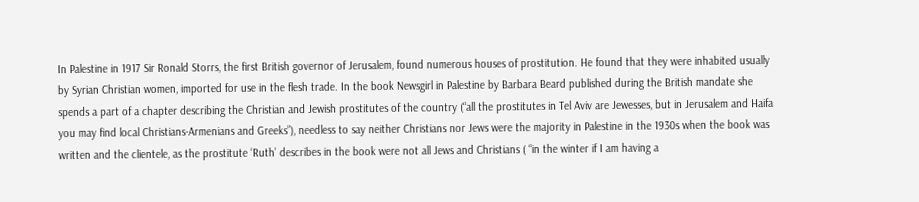In Palestine in 1917 Sir Ronald Storrs, the first British governor of Jerusalem, found numerous houses of prostitution. He found that they were inhabited usually by Syrian Christian women, imported for use in the flesh trade. In the book Newsgirl in Palestine by Barbara Beard published during the British mandate she spends a part of a chapter describing the Christian and Jewish prostitutes of the country (“all the prostitutes in Tel Aviv are Jewesses, but in Jerusalem and Haifa you may find local Christians-Armenians and Greeks”), needless to say neither Christians nor Jews were the majority in Palestine in the 1930s when the book was written and the clientele, as the prostitute ‘Ruth’ describes in the book were not all Jews and Christians ( “in the winter if I am having a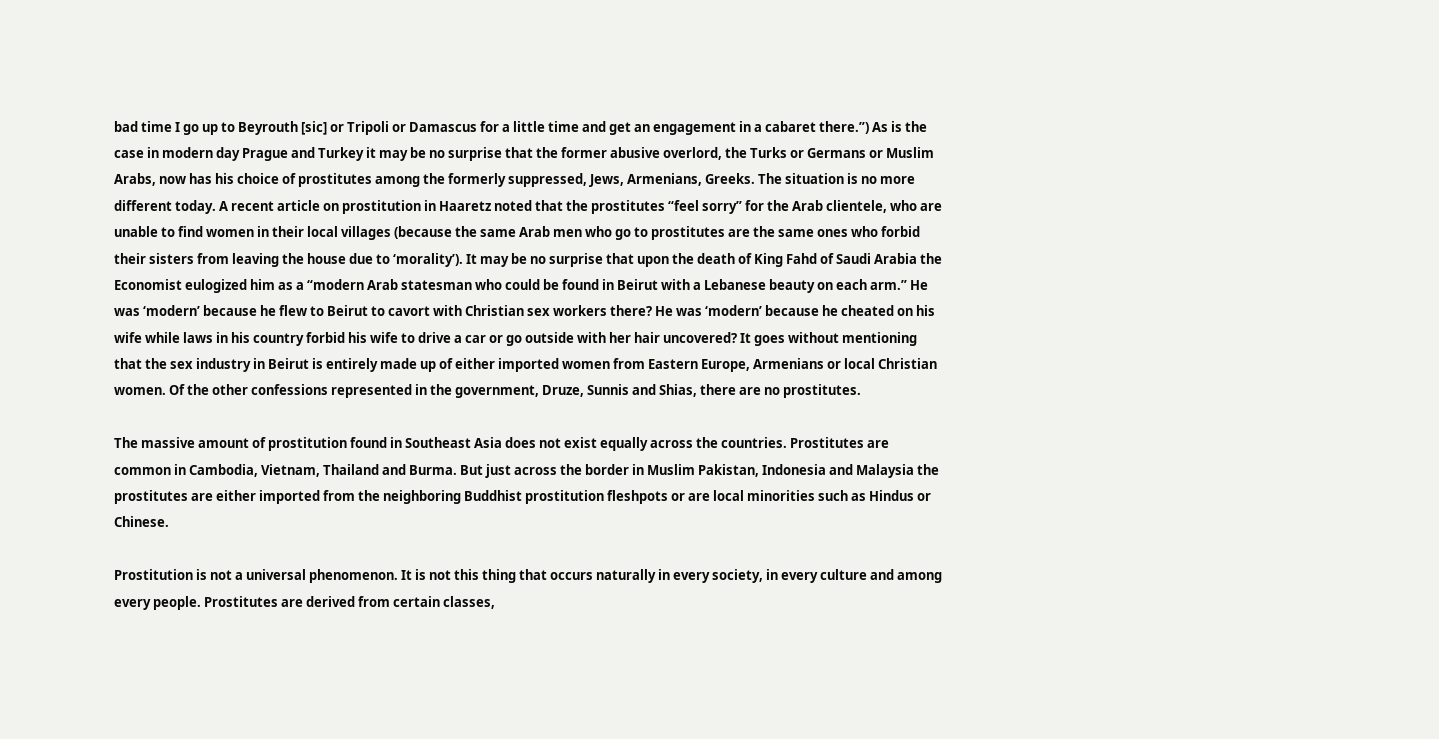bad time I go up to Beyrouth [sic] or Tripoli or Damascus for a little time and get an engagement in a cabaret there.”) As is the case in modern day Prague and Turkey it may be no surprise that the former abusive overlord, the Turks or Germans or Muslim Arabs, now has his choice of prostitutes among the formerly suppressed, Jews, Armenians, Greeks. The situation is no more different today. A recent article on prostitution in Haaretz noted that the prostitutes “feel sorry” for the Arab clientele, who are unable to find women in their local villages (because the same Arab men who go to prostitutes are the same ones who forbid their sisters from leaving the house due to ‘morality’). It may be no surprise that upon the death of King Fahd of Saudi Arabia the Economist eulogized him as a “modern Arab statesman who could be found in Beirut with a Lebanese beauty on each arm.” He was ‘modern’ because he flew to Beirut to cavort with Christian sex workers there? He was ‘modern’ because he cheated on his wife while laws in his country forbid his wife to drive a car or go outside with her hair uncovered? It goes without mentioning that the sex industry in Beirut is entirely made up of either imported women from Eastern Europe, Armenians or local Christian women. Of the other confessions represented in the government, Druze, Sunnis and Shias, there are no prostitutes.

The massive amount of prostitution found in Southeast Asia does not exist equally across the countries. Prostitutes are common in Cambodia, Vietnam, Thailand and Burma. But just across the border in Muslim Pakistan, Indonesia and Malaysia the prostitutes are either imported from the neighboring Buddhist prostitution fleshpots or are local minorities such as Hindus or Chinese.

Prostitution is not a universal phenomenon. It is not this thing that occurs naturally in every society, in every culture and among every people. Prostitutes are derived from certain classes,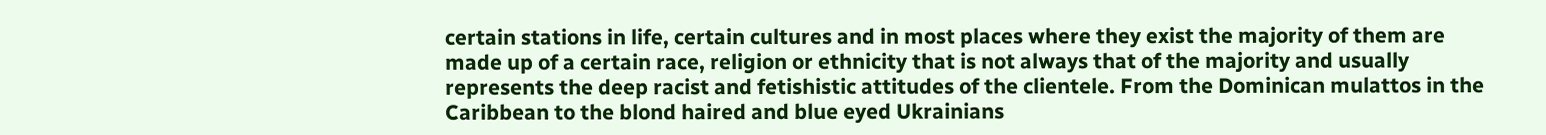certain stations in life, certain cultures and in most places where they exist the majority of them are made up of a certain race, religion or ethnicity that is not always that of the majority and usually represents the deep racist and fetishistic attitudes of the clientele. From the Dominican mulattos in the Caribbean to the blond haired and blue eyed Ukrainians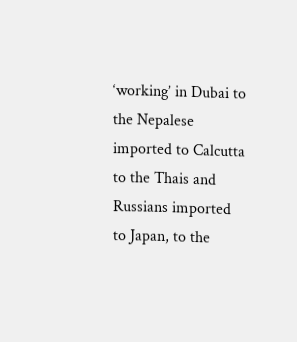‘working’ in Dubai to the Nepalese imported to Calcutta to the Thais and Russians imported to Japan, to the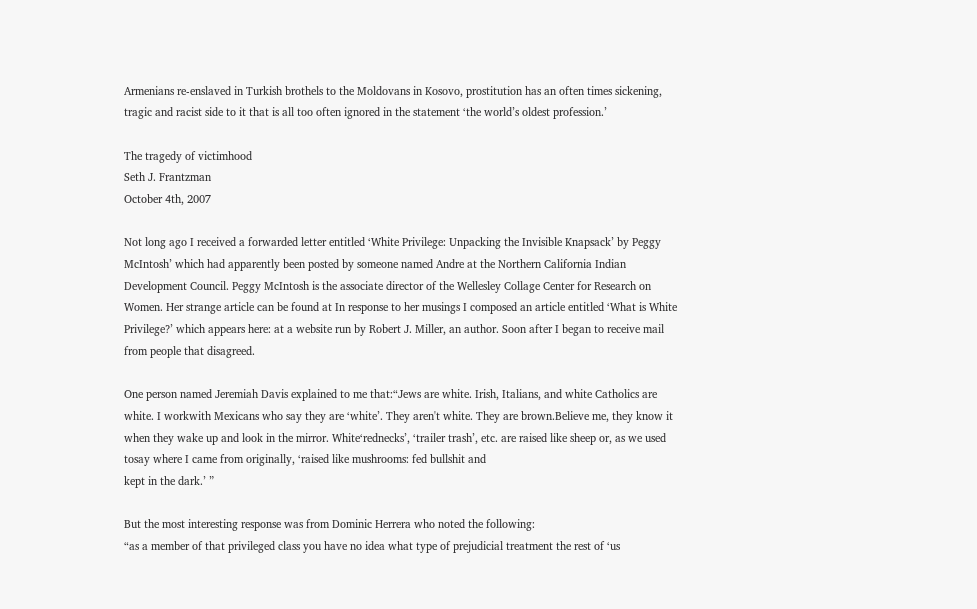Armenians re-enslaved in Turkish brothels to the Moldovans in Kosovo, prostitution has an often times sickening, tragic and racist side to it that is all too often ignored in the statement ‘the world’s oldest profession.’

The tragedy of victimhood
Seth J. Frantzman
October 4th, 2007

Not long ago I received a forwarded letter entitled ‘White Privilege: Unpacking the Invisible Knapsack’ by Peggy McIntosh’ which had apparently been posted by someone named Andre at the Northern California Indian Development Council. Peggy McIntosh is the associate director of the Wellesley Collage Center for Research on Women. Her strange article can be found at In response to her musings I composed an article entitled ‘What is White Privilege?’ which appears here: at a website run by Robert J. Miller, an author. Soon after I began to receive mail from people that disagreed.

One person named Jeremiah Davis explained to me that:“Jews are white. Irish, Italians, and white Catholics are white. I workwith Mexicans who say they are ‘white’. They aren't white. They are brown.Believe me, they know it when they wake up and look in the mirror. White‘rednecks’, ‘trailer trash’, etc. are raised like sheep or, as we used tosay where I came from originally, ‘raised like mushrooms: fed bullshit and
kept in the dark.’ ”

But the most interesting response was from Dominic Herrera who noted the following:
“as a member of that privileged class you have no idea what type of prejudicial treatment the rest of ‘us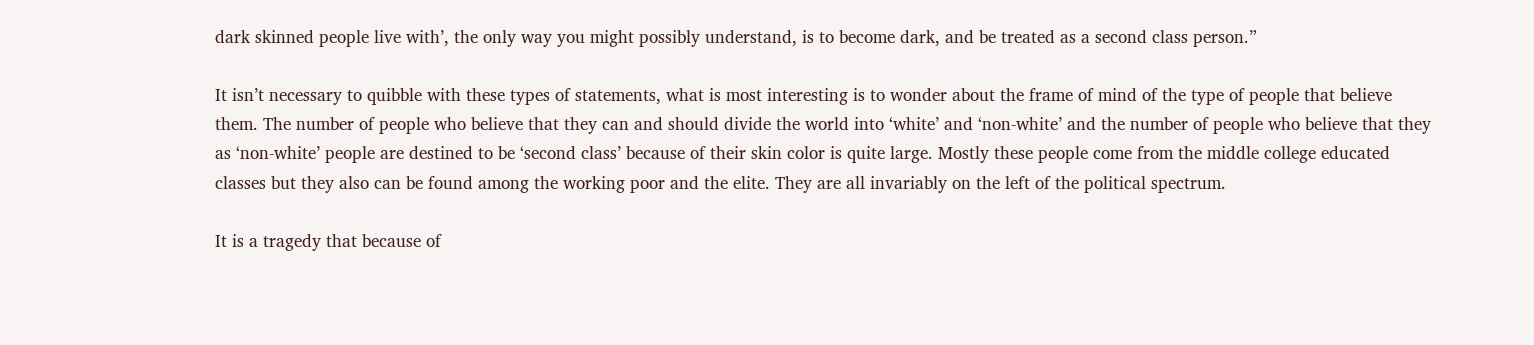dark skinned people live with’, the only way you might possibly understand, is to become dark, and be treated as a second class person.”

It isn’t necessary to quibble with these types of statements, what is most interesting is to wonder about the frame of mind of the type of people that believe them. The number of people who believe that they can and should divide the world into ‘white’ and ‘non-white’ and the number of people who believe that they as ‘non-white’ people are destined to be ‘second class’ because of their skin color is quite large. Mostly these people come from the middle college educated classes but they also can be found among the working poor and the elite. They are all invariably on the left of the political spectrum.

It is a tragedy that because of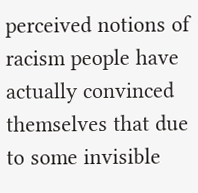perceived notions of racism people have actually convinced themselves that due to some invisible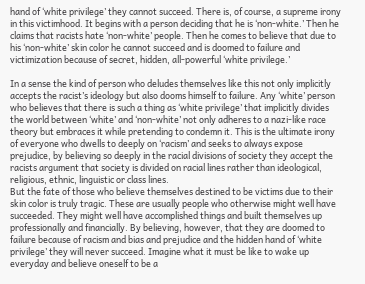hand of ‘white privilege’ they cannot succeed. There is, of course, a supreme irony in this victimhood. It begins with a person deciding that he is ‘non-white.’ Then he claims that racists hate ‘non-white’ people. Then he comes to believe that due to his ‘non-white’ skin color he cannot succeed and is doomed to failure and victimization because of secret, hidden, all-powerful ‘white privilege.’

In a sense the kind of person who deludes themselves like this not only implicitly accepts the racist’s ideology but also dooms himself to failure. Any ‘white’ person who believes that there is such a thing as ‘white privilege’ that implicitly divides the world between ‘white’ and ‘non-white’ not only adheres to a nazi-like race theory but embraces it while pretending to condemn it. This is the ultimate irony of everyone who dwells to deeply on ‘racism’ and seeks to always expose prejudice, by believing so deeply in the racial divisions of society they accept the racists argument that society is divided on racial lines rather than ideological, religious, ethnic, linguistic or class lines.
But the fate of those who believe themselves destined to be victims due to their skin color is truly tragic. These are usually people who otherwise might well have succeeded. They might well have accomplished things and built themselves up professionally and financially. By believing, however, that they are doomed to failure because of racism and bias and prejudice and the hidden hand of ‘white privilege’ they will never succeed. Imagine what it must be like to wake up everyday and believe oneself to be a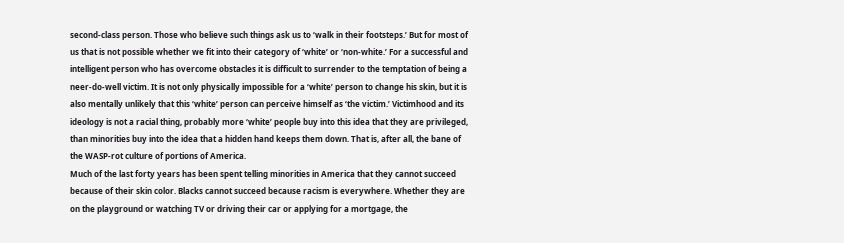second-class person. Those who believe such things ask us to ‘walk in their footsteps.’ But for most of us that is not possible whether we fit into their category of ‘white’ or ‘non-white.’ For a successful and intelligent person who has overcome obstacles it is difficult to surrender to the temptation of being a neer-do-well victim. It is not only physically impossible for a ‘white’ person to change his skin, but it is also mentally unlikely that this ‘white’ person can perceive himself as ‘the victim.’ Victimhood and its ideology is not a racial thing, probably more ‘white’ people buy into this idea that they are privileged, than minorities buy into the idea that a hidden hand keeps them down. That is, after all, the bane of the WASP-rot culture of portions of America.
Much of the last forty years has been spent telling minorities in America that they cannot succeed because of their skin color. Blacks cannot succeed because racism is everywhere. Whether they are on the playground or watching TV or driving their car or applying for a mortgage, the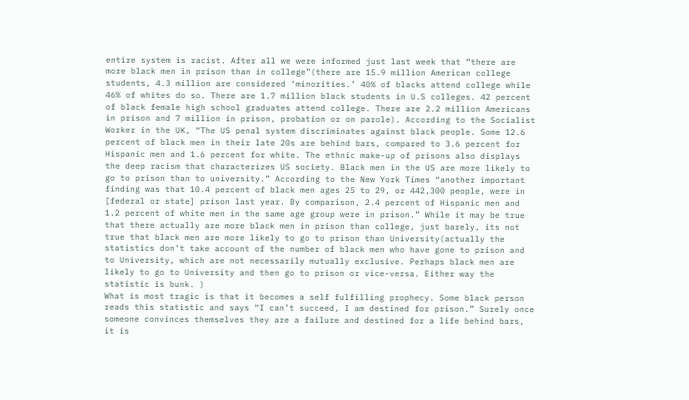entire system is racist. After all we were informed just last week that “there are more black men in prison than in college”(there are 15.9 million American college students, 4.3 million are considered ‘minorities.’ 40% of blacks attend college while 46% of whites do so. There are 1.7 million black students in U.S colleges. 42 percent of black female high school graduates attend college. There are 2.2 million Americans in prison and 7 million in prison, probation or on parole). According to the Socialist Worker in the UK, “The US penal system discriminates against black people. Some 12.6 percent of black men in their late 20s are behind bars, compared to 3.6 percent for Hispanic men and 1.6 percent for white. The ethnic make-up of prisons also displays the deep racism that characterizes US society. Black men in the US are more likely to go to prison than to university.” According to the New York Times “another important finding was that 10.4 percent of black men ages 25 to 29, or 442,300 people, were in [federal or state] prison last year. By comparison, 2.4 percent of Hispanic men and 1.2 percent of white men in the same age group were in prison.” While it may be true that there actually are more black men in prison than college, just barely, its not true that black men are more likely to go to prison than University(actually the statistics don’t take account of the number of black men who have gone to prison and to University, which are not necessarily mutually exclusive. Perhaps black men are likely to go to University and then go to prison or vice-versa. Either way the statistic is bunk. )
What is most tragic is that it becomes a self fulfilling prophecy. Some black person reads this statistic and says “I can’t succeed, I am destined for prison.” Surely once someone convinces themselves they are a failure and destined for a life behind bars, it is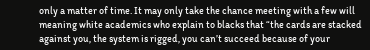only a matter of time. It may only take the chance meeting with a few will meaning white academics who explain to blacks that “the cards are stacked against you, the system is rigged, you can’t succeed because of your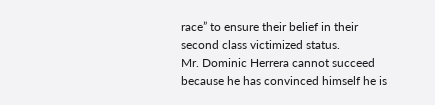race” to ensure their belief in their second class victimized status.
Mr. Dominic Herrera cannot succeed because he has convinced himself he is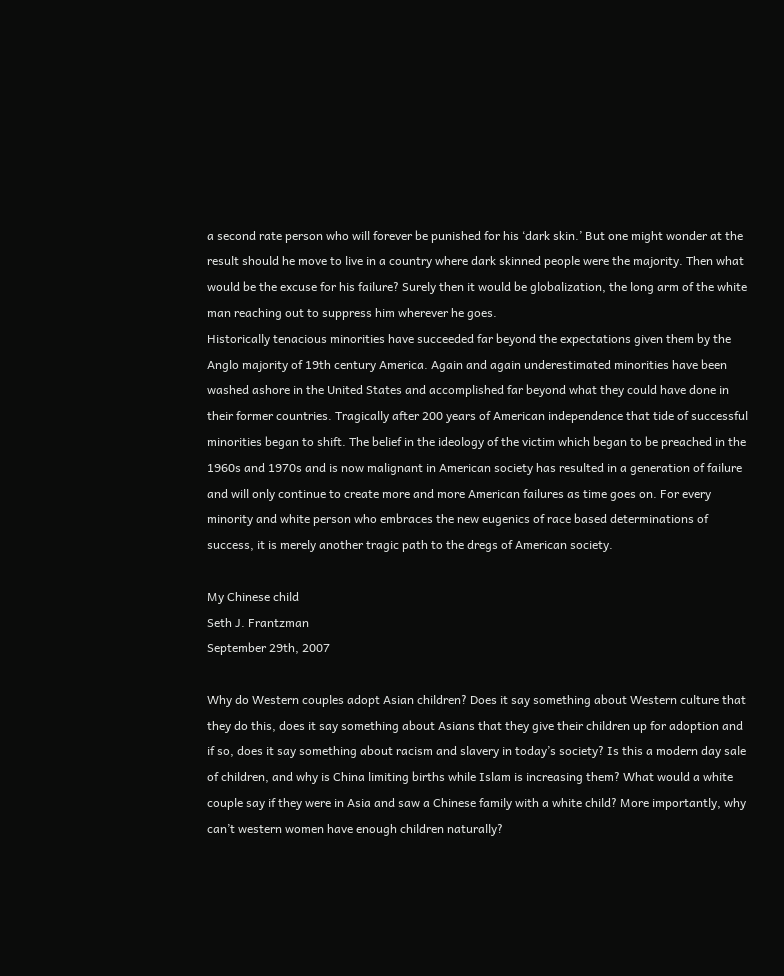a second rate person who will forever be punished for his ‘dark skin.’ But one might wonder at the result should he move to live in a country where dark skinned people were the majority. Then what would be the excuse for his failure? Surely then it would be globalization, the long arm of the white man reaching out to suppress him wherever he goes.
Historically tenacious minorities have succeeded far beyond the expectations given them by the Anglo majority of 19th century America. Again and again underestimated minorities have been washed ashore in the United States and accomplished far beyond what they could have done in their former countries. Tragically after 200 years of American independence that tide of successful minorities began to shift. The belief in the ideology of the victim which began to be preached in the 1960s and 1970s and is now malignant in American society has resulted in a generation of failure and will only continue to create more and more American failures as time goes on. For every minority and white person who embraces the new eugenics of race based determinations of success, it is merely another tragic path to the dregs of American society.

My Chinese child
Seth J. Frantzman
September 29th, 2007

Why do Western couples adopt Asian children? Does it say something about Western culture that they do this, does it say something about Asians that they give their children up for adoption and if so, does it say something about racism and slavery in today’s society? Is this a modern day sale of children, and why is China limiting births while Islam is increasing them? What would a white couple say if they were in Asia and saw a Chinese family with a white child? More importantly, why can’t western women have enough children naturally?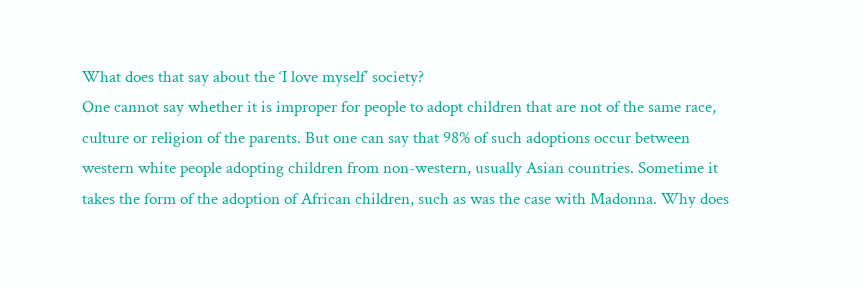What does that say about the ‘I love myself’ society?
One cannot say whether it is improper for people to adopt children that are not of the same race, culture or religion of the parents. But one can say that 98% of such adoptions occur between western white people adopting children from non-western, usually Asian countries. Sometime it takes the form of the adoption of African children, such as was the case with Madonna. Why does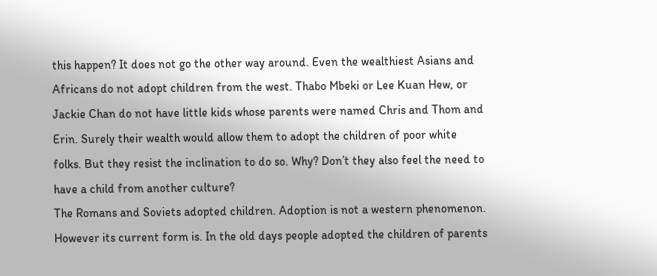this happen? It does not go the other way around. Even the wealthiest Asians and Africans do not adopt children from the west. Thabo Mbeki or Lee Kuan Hew, or Jackie Chan do not have little kids whose parents were named Chris and Thom and Erin. Surely their wealth would allow them to adopt the children of poor white folks. But they resist the inclination to do so. Why? Don’t they also feel the need to have a child from another culture?
The Romans and Soviets adopted children. Adoption is not a western phenomenon. However its current form is. In the old days people adopted the children of parents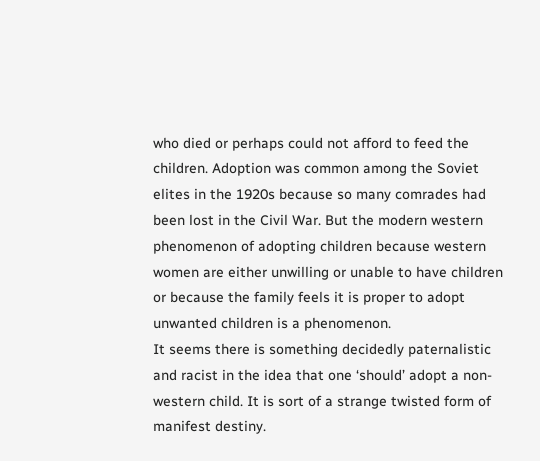who died or perhaps could not afford to feed the children. Adoption was common among the Soviet elites in the 1920s because so many comrades had been lost in the Civil War. But the modern western phenomenon of adopting children because western women are either unwilling or unable to have children or because the family feels it is proper to adopt unwanted children is a phenomenon.
It seems there is something decidedly paternalistic and racist in the idea that one ‘should’ adopt a non-western child. It is sort of a strange twisted form of manifest destiny.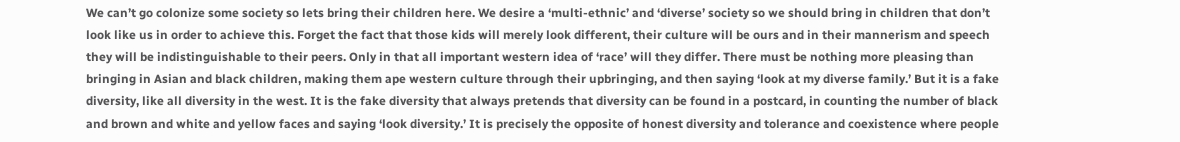We can’t go colonize some society so lets bring their children here. We desire a ‘multi-ethnic’ and ‘diverse’ society so we should bring in children that don’t look like us in order to achieve this. Forget the fact that those kids will merely look different, their culture will be ours and in their mannerism and speech they will be indistinguishable to their peers. Only in that all important western idea of ‘race’ will they differ. There must be nothing more pleasing than bringing in Asian and black children, making them ape western culture through their upbringing, and then saying ‘look at my diverse family.’ But it is a fake diversity, like all diversity in the west. It is the fake diversity that always pretends that diversity can be found in a postcard, in counting the number of black and brown and white and yellow faces and saying ‘look diversity.’ It is precisely the opposite of honest diversity and tolerance and coexistence where people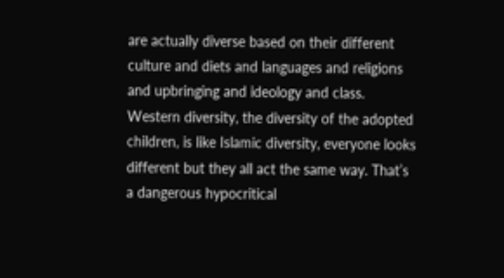are actually diverse based on their different culture and diets and languages and religions and upbringing and ideology and class. Western diversity, the diversity of the adopted children, is like Islamic diversity, everyone looks different but they all act the same way. That’s a dangerous hypocritical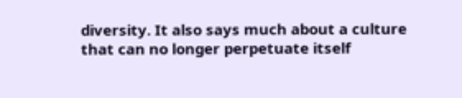diversity. It also says much about a culture that can no longer perpetuate itself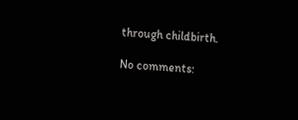through childbirth.

No comments: